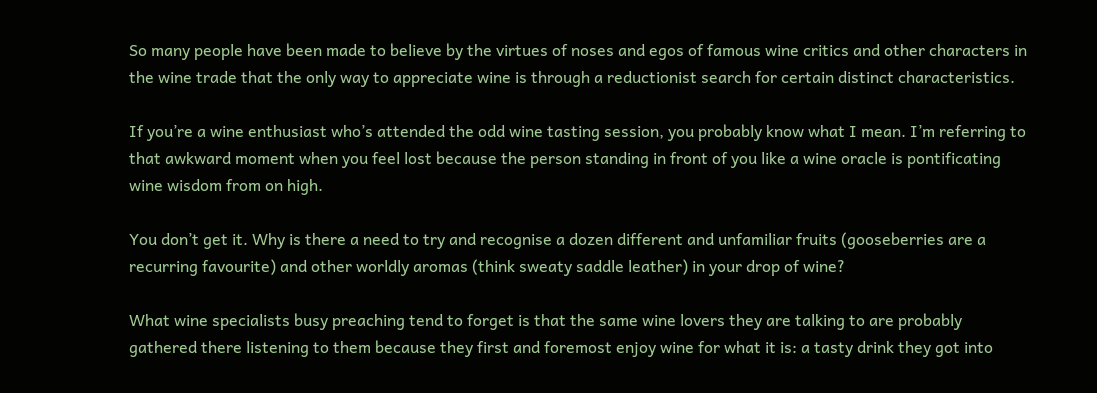So many people have been made to believe by the virtues of noses and egos of famous wine critics and other characters in the wine trade that the only way to appreciate wine is through a reductionist search for certain distinct characteristics.

If you’re a wine enthusiast who’s attended the odd wine tasting session, you probably know what I mean. I’m referring to that awkward moment when you feel lost because the person standing in front of you like a wine oracle is pontificating wine wisdom from on high.

You don’t get it. Why is there a need to try and recognise a dozen different and unfamiliar fruits (gooseberries are a recurring favourite) and other worldly aromas (think sweaty saddle leather) in your drop of wine?

What wine specialists busy preaching tend to forget is that the same wine lovers they are talking to are probably gathered there listening to them because they first and foremost enjoy wine for what it is: a tasty drink they got into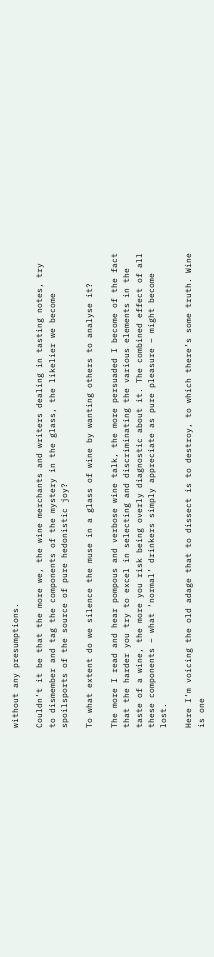without any presumptions.

Couldn’t it be that the more we, the wine merchants and writers dealing in tasting notes, try to dismember and tag the components of the mystery in the glass, the likelier we become spoilsports of the source of pure hedonistic joy?

To what extent do we silence the muse in a glass of wine by wanting others to analyse it?

The more I read and hear pompous and verbose wine talk, the more persuaded I become of the fact that the harder you try to excel in selecting and discriminating the various elements in the taste of a wine, the more you risk being overly diagnostic about it. The combined effect of all these components – what ‘normal’ drinkers simply appreciate as pure pleasure – might become lost.

Here I’m voicing the old adage that to dissect is to destroy, to which there’s some truth. Wine is one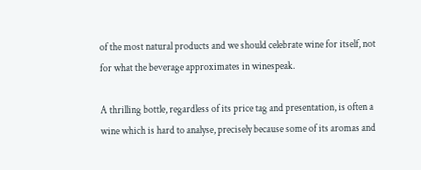of the most natural products and we should celebrate wine for itself, not for what the beverage approximates in winespeak.

A thrilling bottle, regardless of its price tag and presentation, is often a wine which is hard to analyse, precisely because some of its aromas and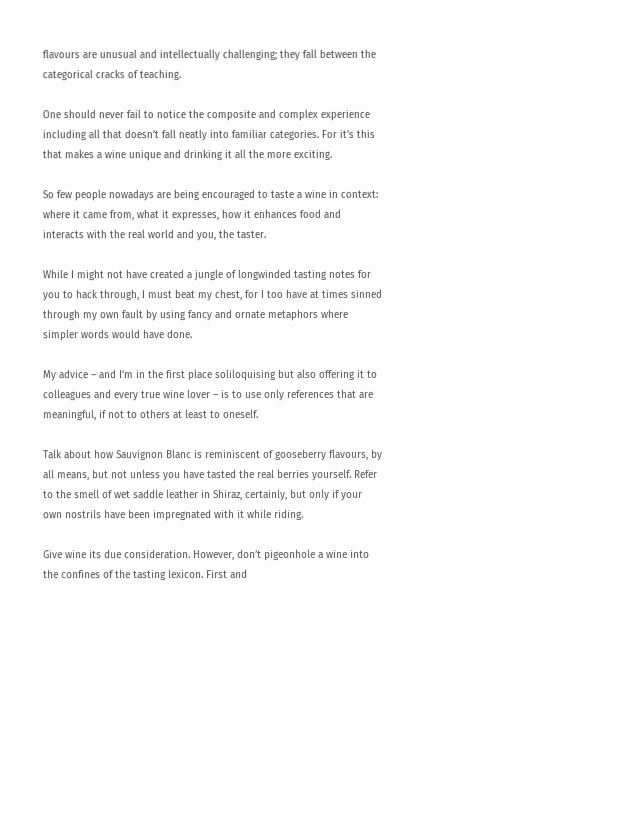flavours are unusual and intellectually challenging; they fall between the categorical cracks of teaching.

One should never fail to notice the composite and complex experience including all that doesn’t fall neatly into familiar categories. For it’s this that makes a wine unique and drinking it all the more exciting.

So few people nowadays are being encouraged to taste a wine in context: where it came from, what it expresses, how it enhances food and interacts with the real world and you, the taster.

While I might not have created a jungle of longwinded tasting notes for you to hack through, I must beat my chest, for I too have at times sinned through my own fault by using fancy and ornate metaphors where simpler words would have done.

My advice – and I’m in the first place soliloquising but also offering it to colleagues and every true wine lover – is to use only references that are meaningful, if not to others at least to oneself.

Talk about how Sauvignon Blanc is reminiscent of gooseberry flavours, by all means, but not unless you have tasted the real berries yourself. Refer to the smell of wet saddle leather in Shiraz, certainly, but only if your own nostrils have been impregnated with it while riding.

Give wine its due consideration. However, don’t pigeonhole a wine into the confines of the tasting lexicon. First and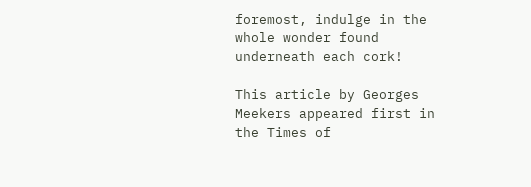foremost, indulge in the whole wonder found underneath each cork!

This article by Georges Meekers appeared first in the Times of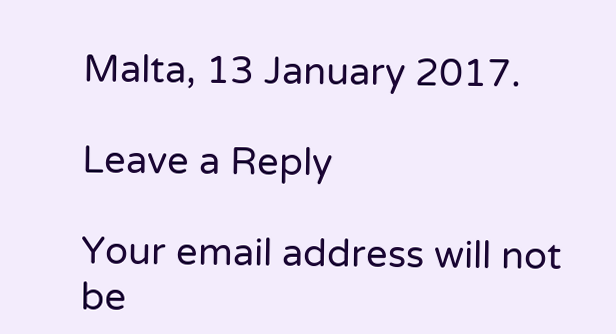Malta, 13 January 2017.

Leave a Reply

Your email address will not be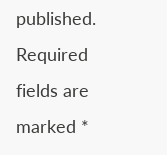published. Required fields are marked *